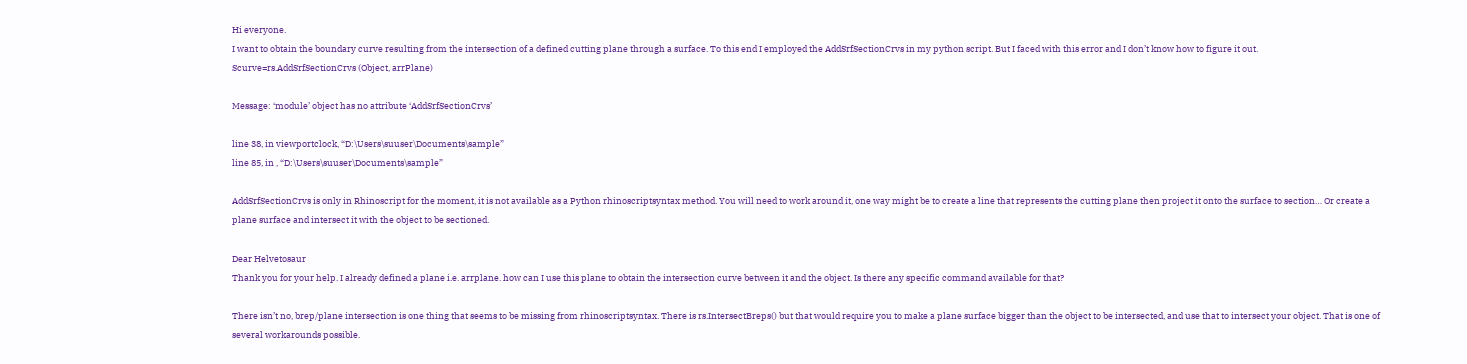Hi everyone.
I want to obtain the boundary curve resulting from the intersection of a defined cutting plane through a surface. To this end I employed the AddSrfSectionCrvs in my python script. But I faced with this error and I don’t know how to figure it out.
Scurve=rs.AddSrfSectionCrvs (Object, arrPlane)

Message: ‘module’ object has no attribute ‘AddSrfSectionCrvs’

line 38, in viewportclock, “D:\Users\suuser\Documents\sample”
line 85, in , “D:\Users\suuser\Documents\sample”

AddSrfSectionCrvs is only in Rhinoscript for the moment, it is not available as a Python rhinoscriptsyntax method. You will need to work around it, one way might be to create a line that represents the cutting plane then project it onto the surface to section… Or create a plane surface and intersect it with the object to be sectioned.

Dear Helvetosaur
Thank you for your help. I already defined a plane i.e. arrplane. how can I use this plane to obtain the intersection curve between it and the object. Is there any specific command available for that?

There isn’t no, brep/plane intersection is one thing that seems to be missing from rhinoscriptsyntax. There is rs.IntersectBreps() but that would require you to make a plane surface bigger than the object to be intersected, and use that to intersect your object. That is one of several workarounds possible.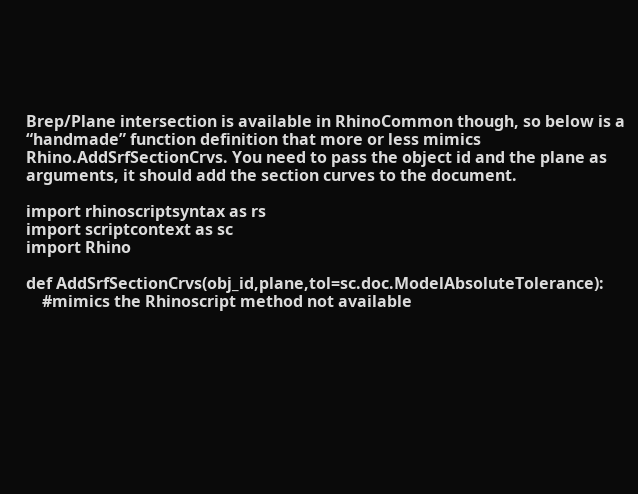Brep/Plane intersection is available in RhinoCommon though, so below is a “handmade” function definition that more or less mimics Rhino.AddSrfSectionCrvs. You need to pass the object id and the plane as arguments, it should add the section curves to the document.

import rhinoscriptsyntax as rs
import scriptcontext as sc
import Rhino

def AddSrfSectionCrvs(obj_id,plane,tol=sc.doc.ModelAbsoluteTolerance):
    #mimics the Rhinoscript method not available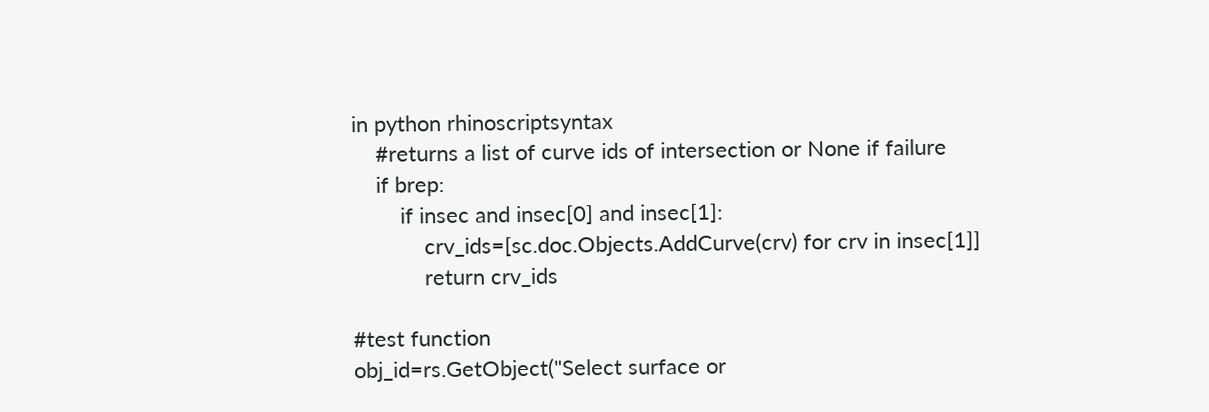in python rhinoscriptsyntax
    #returns a list of curve ids of intersection or None if failure
    if brep:
        if insec and insec[0] and insec[1]:
            crv_ids=[sc.doc.Objects.AddCurve(crv) for crv in insec[1]]
            return crv_ids

#test function
obj_id=rs.GetObject("Select surface or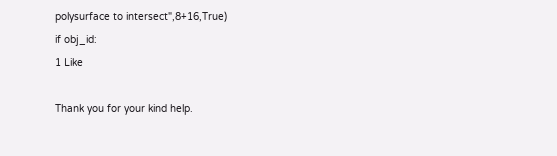polysurface to intersect",8+16,True)
if obj_id:
1 Like

Thank you for your kind help.